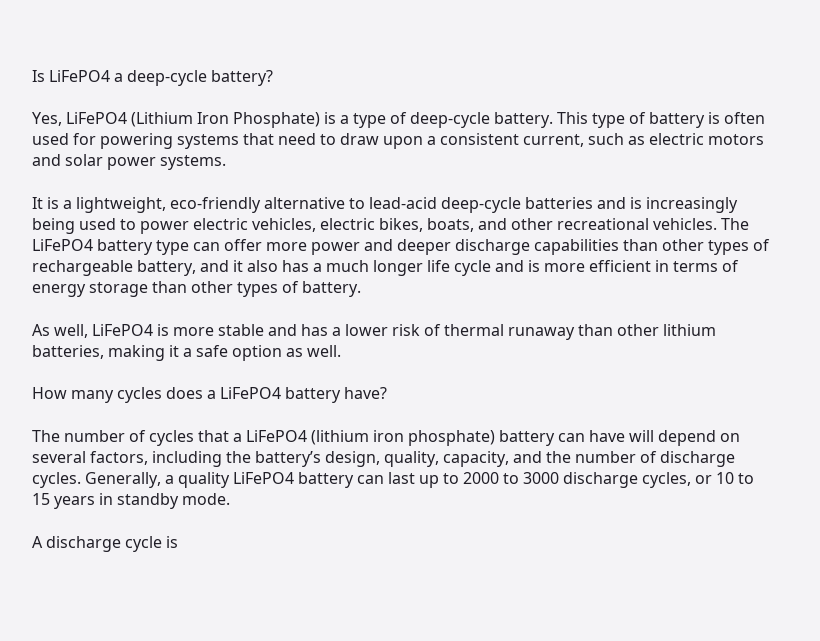Is LiFePO4 a deep-cycle battery?

Yes, LiFePO4 (Lithium Iron Phosphate) is a type of deep-cycle battery. This type of battery is often used for powering systems that need to draw upon a consistent current, such as electric motors and solar power systems.

It is a lightweight, eco-friendly alternative to lead-acid deep-cycle batteries and is increasingly being used to power electric vehicles, electric bikes, boats, and other recreational vehicles. The LiFePO4 battery type can offer more power and deeper discharge capabilities than other types of rechargeable battery, and it also has a much longer life cycle and is more efficient in terms of energy storage than other types of battery.

As well, LiFePO4 is more stable and has a lower risk of thermal runaway than other lithium batteries, making it a safe option as well.

How many cycles does a LiFePO4 battery have?

The number of cycles that a LiFePO4 (lithium iron phosphate) battery can have will depend on several factors, including the battery’s design, quality, capacity, and the number of discharge cycles. Generally, a quality LiFePO4 battery can last up to 2000 to 3000 discharge cycles, or 10 to 15 years in standby mode.

A discharge cycle is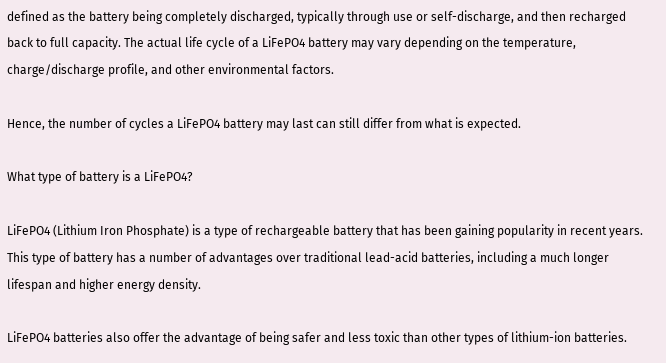defined as the battery being completely discharged, typically through use or self-discharge, and then recharged back to full capacity. The actual life cycle of a LiFePO4 battery may vary depending on the temperature, charge/discharge profile, and other environmental factors.

Hence, the number of cycles a LiFePO4 battery may last can still differ from what is expected.

What type of battery is a LiFePO4?

LiFePO4 (Lithium Iron Phosphate) is a type of rechargeable battery that has been gaining popularity in recent years. This type of battery has a number of advantages over traditional lead-acid batteries, including a much longer lifespan and higher energy density.

LiFePO4 batteries also offer the advantage of being safer and less toxic than other types of lithium-ion batteries.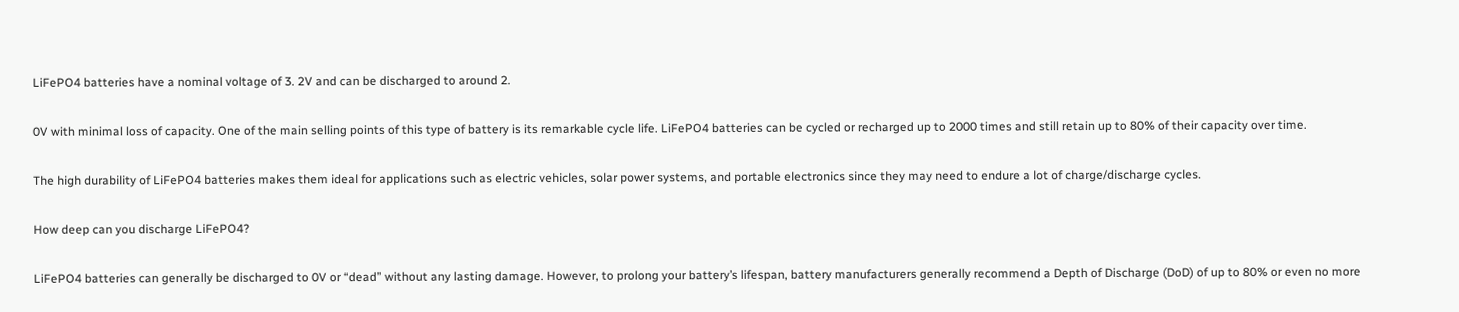LiFePO4 batteries have a nominal voltage of 3. 2V and can be discharged to around 2.

0V with minimal loss of capacity. One of the main selling points of this type of battery is its remarkable cycle life. LiFePO4 batteries can be cycled or recharged up to 2000 times and still retain up to 80% of their capacity over time.

The high durability of LiFePO4 batteries makes them ideal for applications such as electric vehicles, solar power systems, and portable electronics since they may need to endure a lot of charge/discharge cycles.

How deep can you discharge LiFePO4?

LiFePO4 batteries can generally be discharged to 0V or “dead” without any lasting damage. However, to prolong your battery’s lifespan, battery manufacturers generally recommend a Depth of Discharge (DoD) of up to 80% or even no more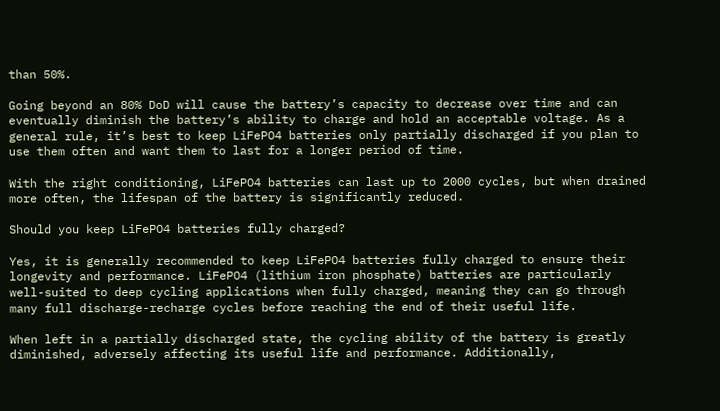than 50%.

Going beyond an 80% DoD will cause the battery’s capacity to decrease over time and can eventually diminish the battery’s ability to charge and hold an acceptable voltage. As a general rule, it’s best to keep LiFePO4 batteries only partially discharged if you plan to use them often and want them to last for a longer period of time.

With the right conditioning, LiFePO4 batteries can last up to 2000 cycles, but when drained more often, the lifespan of the battery is significantly reduced.

Should you keep LiFePO4 batteries fully charged?

Yes, it is generally recommended to keep LiFePO4 batteries fully charged to ensure their longevity and performance. LiFePO4 (lithium iron phosphate) batteries are particularly well-suited to deep cycling applications when fully charged, meaning they can go through many full discharge-recharge cycles before reaching the end of their useful life.

When left in a partially discharged state, the cycling ability of the battery is greatly diminished, adversely affecting its useful life and performance. Additionally,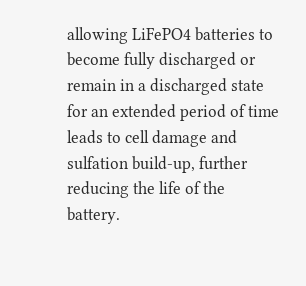allowing LiFePO4 batteries to become fully discharged or remain in a discharged state for an extended period of time leads to cell damage and sulfation build-up, further reducing the life of the battery.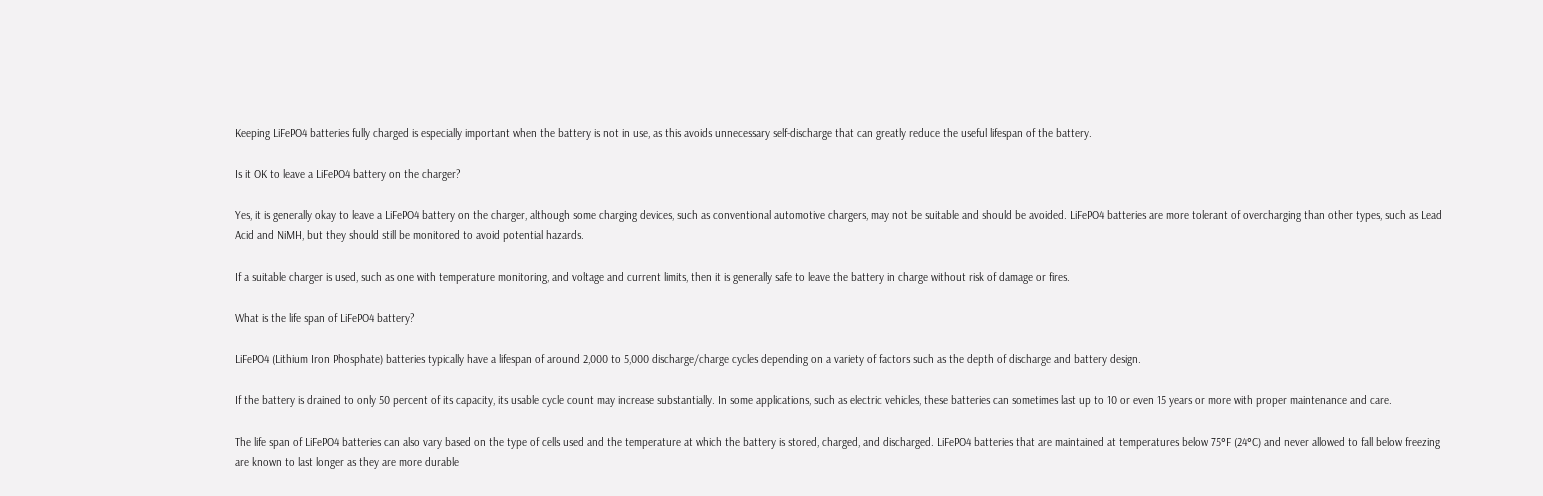Keeping LiFePO4 batteries fully charged is especially important when the battery is not in use, as this avoids unnecessary self-discharge that can greatly reduce the useful lifespan of the battery.

Is it OK to leave a LiFePO4 battery on the charger?

Yes, it is generally okay to leave a LiFePO4 battery on the charger, although some charging devices, such as conventional automotive chargers, may not be suitable and should be avoided. LiFePO4 batteries are more tolerant of overcharging than other types, such as Lead Acid and NiMH, but they should still be monitored to avoid potential hazards.

If a suitable charger is used, such as one with temperature monitoring, and voltage and current limits, then it is generally safe to leave the battery in charge without risk of damage or fires.

What is the life span of LiFePO4 battery?

LiFePO4 (Lithium Iron Phosphate) batteries typically have a lifespan of around 2,000 to 5,000 discharge/charge cycles depending on a variety of factors such as the depth of discharge and battery design.

If the battery is drained to only 50 percent of its capacity, its usable cycle count may increase substantially. In some applications, such as electric vehicles, these batteries can sometimes last up to 10 or even 15 years or more with proper maintenance and care.

The life span of LiFePO4 batteries can also vary based on the type of cells used and the temperature at which the battery is stored, charged, and discharged. LiFePO4 batteries that are maintained at temperatures below 75°F (24°C) and never allowed to fall below freezing are known to last longer as they are more durable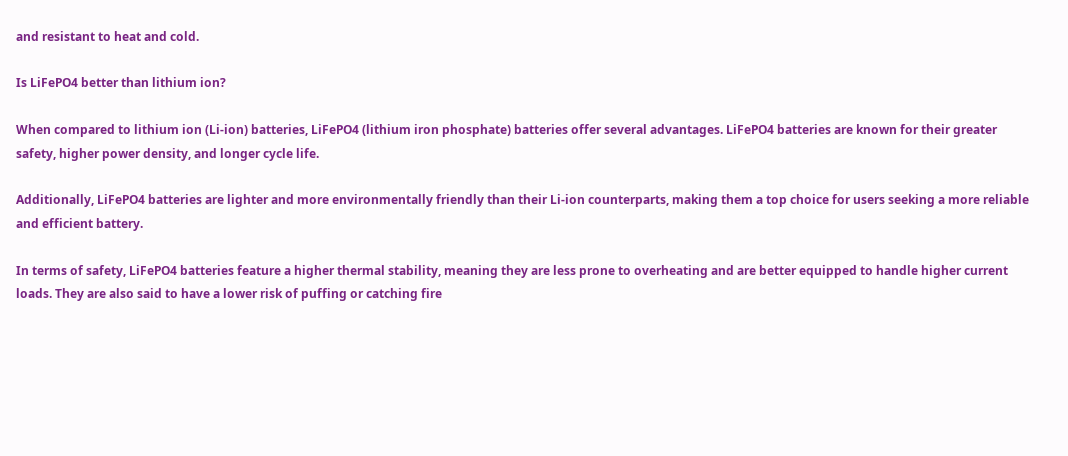and resistant to heat and cold.

Is LiFePO4 better than lithium ion?

When compared to lithium ion (Li-ion) batteries, LiFePO4 (lithium iron phosphate) batteries offer several advantages. LiFePO4 batteries are known for their greater safety, higher power density, and longer cycle life.

Additionally, LiFePO4 batteries are lighter and more environmentally friendly than their Li-ion counterparts, making them a top choice for users seeking a more reliable and efficient battery.

In terms of safety, LiFePO4 batteries feature a higher thermal stability, meaning they are less prone to overheating and are better equipped to handle higher current loads. They are also said to have a lower risk of puffing or catching fire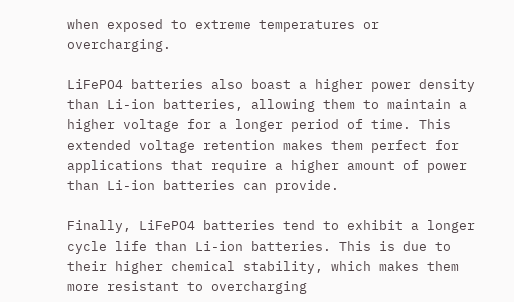when exposed to extreme temperatures or overcharging.

LiFePO4 batteries also boast a higher power density than Li-ion batteries, allowing them to maintain a higher voltage for a longer period of time. This extended voltage retention makes them perfect for applications that require a higher amount of power than Li-ion batteries can provide.

Finally, LiFePO4 batteries tend to exhibit a longer cycle life than Li-ion batteries. This is due to their higher chemical stability, which makes them more resistant to overcharging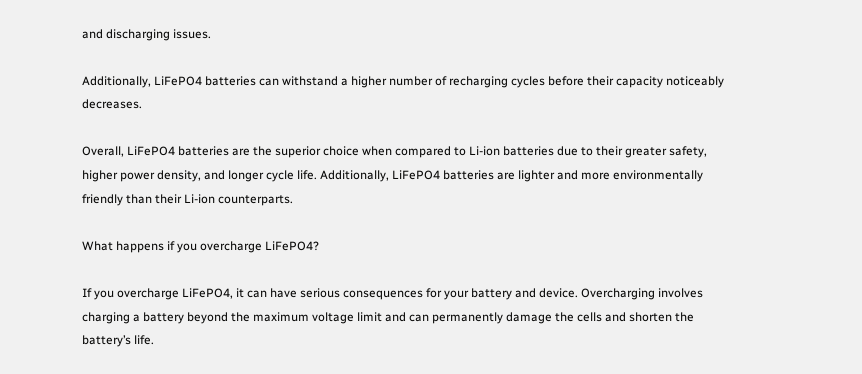and discharging issues.

Additionally, LiFePO4 batteries can withstand a higher number of recharging cycles before their capacity noticeably decreases.

Overall, LiFePO4 batteries are the superior choice when compared to Li-ion batteries due to their greater safety, higher power density, and longer cycle life. Additionally, LiFePO4 batteries are lighter and more environmentally friendly than their Li-ion counterparts.

What happens if you overcharge LiFePO4?

If you overcharge LiFePO4, it can have serious consequences for your battery and device. Overcharging involves charging a battery beyond the maximum voltage limit and can permanently damage the cells and shorten the battery’s life.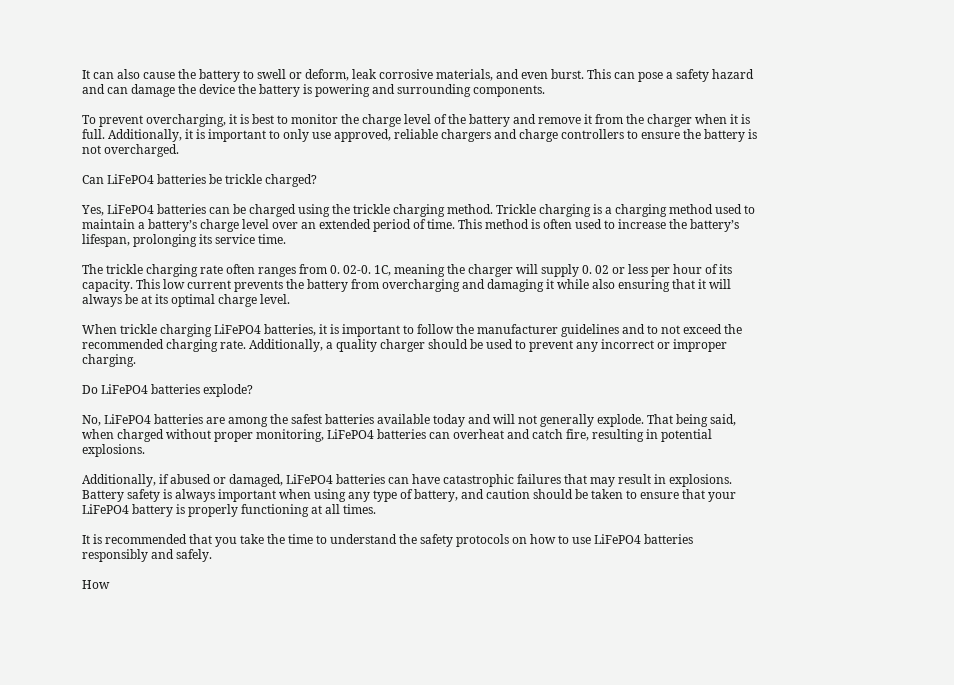It can also cause the battery to swell or deform, leak corrosive materials, and even burst. This can pose a safety hazard and can damage the device the battery is powering and surrounding components.

To prevent overcharging, it is best to monitor the charge level of the battery and remove it from the charger when it is full. Additionally, it is important to only use approved, reliable chargers and charge controllers to ensure the battery is not overcharged.

Can LiFePO4 batteries be trickle charged?

Yes, LiFePO4 batteries can be charged using the trickle charging method. Trickle charging is a charging method used to maintain a battery’s charge level over an extended period of time. This method is often used to increase the battery’s lifespan, prolonging its service time.

The trickle charging rate often ranges from 0. 02-0. 1C, meaning the charger will supply 0. 02 or less per hour of its capacity. This low current prevents the battery from overcharging and damaging it while also ensuring that it will always be at its optimal charge level.

When trickle charging LiFePO4 batteries, it is important to follow the manufacturer guidelines and to not exceed the recommended charging rate. Additionally, a quality charger should be used to prevent any incorrect or improper charging.

Do LiFePO4 batteries explode?

No, LiFePO4 batteries are among the safest batteries available today and will not generally explode. That being said, when charged without proper monitoring, LiFePO4 batteries can overheat and catch fire, resulting in potential explosions.

Additionally, if abused or damaged, LiFePO4 batteries can have catastrophic failures that may result in explosions. Battery safety is always important when using any type of battery, and caution should be taken to ensure that your LiFePO4 battery is properly functioning at all times.

It is recommended that you take the time to understand the safety protocols on how to use LiFePO4 batteries responsibly and safely.

How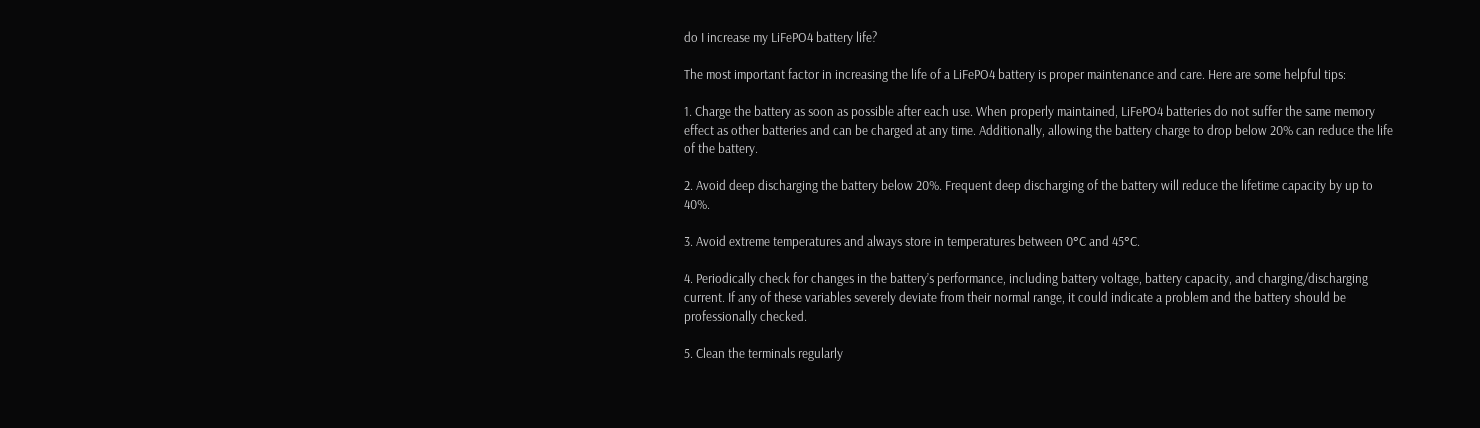do I increase my LiFePO4 battery life?

The most important factor in increasing the life of a LiFePO4 battery is proper maintenance and care. Here are some helpful tips:

1. Charge the battery as soon as possible after each use. When properly maintained, LiFePO4 batteries do not suffer the same memory effect as other batteries and can be charged at any time. Additionally, allowing the battery charge to drop below 20% can reduce the life of the battery.

2. Avoid deep discharging the battery below 20%. Frequent deep discharging of the battery will reduce the lifetime capacity by up to 40%.

3. Avoid extreme temperatures and always store in temperatures between 0°C and 45°C.

4. Periodically check for changes in the battery’s performance, including battery voltage, battery capacity, and charging/discharging current. If any of these variables severely deviate from their normal range, it could indicate a problem and the battery should be professionally checked.

5. Clean the terminals regularly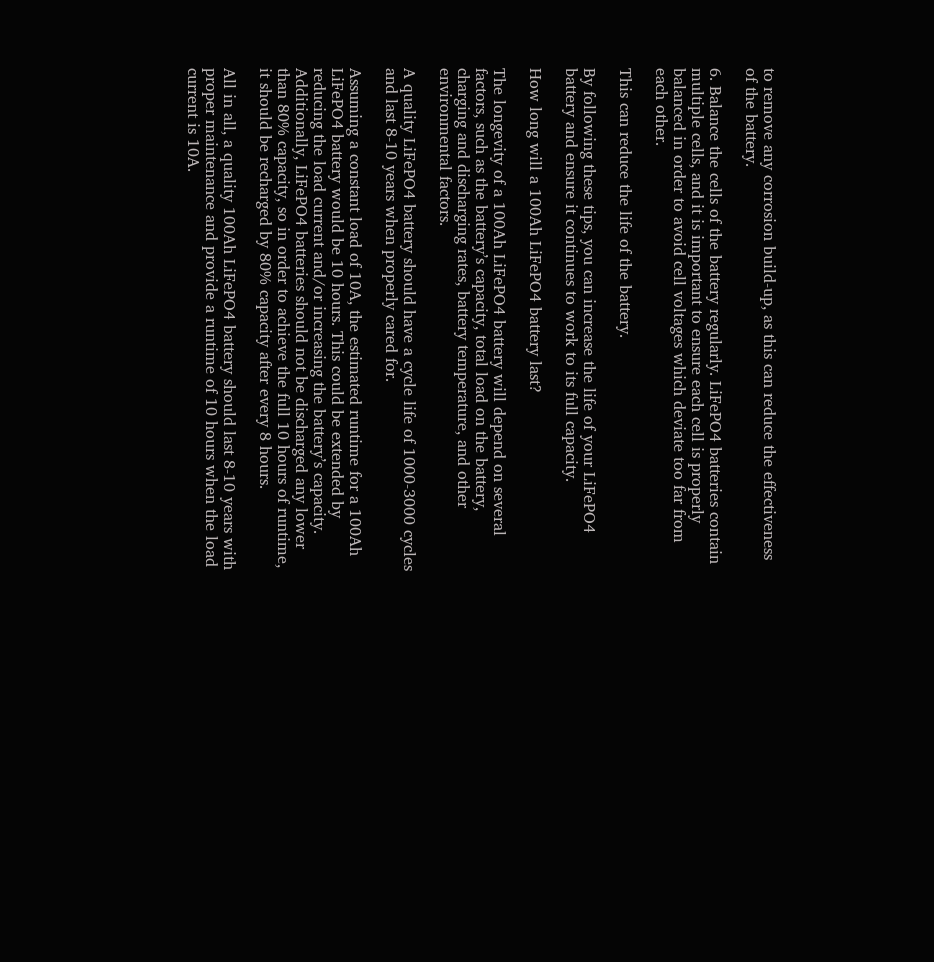to remove any corrosion build-up, as this can reduce the effectiveness of the battery.

6. Balance the cells of the battery regularly. LiFePO4 batteries contain multiple cells, and it is important to ensure each cell is properly balanced in order to avoid cell voltages which deviate too far from each other.

This can reduce the life of the battery.

By following these tips, you can increase the life of your LiFePO4 battery and ensure it continues to work to its full capacity.

How long will a 100Ah LiFePO4 battery last?

The longevity of a 100Ah LiFePO4 battery will depend on several factors, such as the battery’s capacity, total load on the battery, charging and discharging rates, battery temperature, and other environmental factors.

A quality LiFePO4 battery should have a cycle life of 1000-3000 cycles and last 8-10 years when properly cared for.

Assuming a constant load of 10A, the estimated runtime for a 100Ah LiFePO4 battery would be 10 hours. This could be extended by reducing the load current and/or increasing the battery’s capacity. Additionally, LiFePO4 batteries should not be discharged any lower than 80% capacity, so in order to achieve the full 10 hours of runtime, it should be recharged by 80% capacity after every 8 hours.

All in all, a quality 100Ah LiFePO4 battery should last 8-10 years with proper maintenance and provide a runtime of 10 hours when the load current is 10A.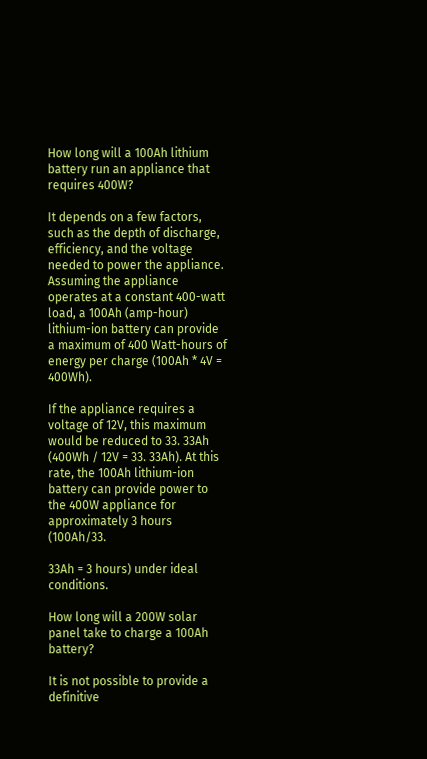How long will a 100Ah lithium battery run an appliance that requires 400W?

It depends on a few factors, such as the depth of discharge, efficiency, and the voltage needed to power the appliance. Assuming the appliance operates at a constant 400-watt load, a 100Ah (amp-hour) lithium-ion battery can provide a maximum of 400 Watt-hours of energy per charge (100Ah * 4V = 400Wh).

If the appliance requires a voltage of 12V, this maximum would be reduced to 33. 33Ah (400Wh / 12V = 33. 33Ah). At this rate, the 100Ah lithium-ion battery can provide power to the 400W appliance for approximately 3 hours (100Ah/33.

33Ah = 3 hours) under ideal conditions.

How long will a 200W solar panel take to charge a 100Ah battery?

It is not possible to provide a definitive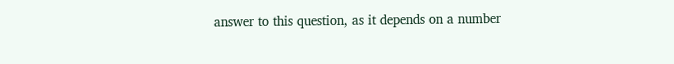answer to this question, as it depends on a number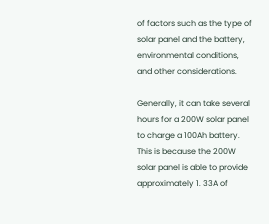of factors such as the type of solar panel and the battery, environmental conditions, and other considerations.

Generally, it can take several hours for a 200W solar panel to charge a 100Ah battery. This is because the 200W solar panel is able to provide approximately 1. 33A of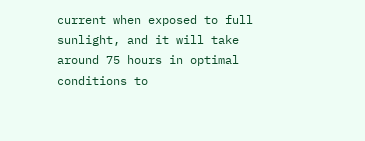current when exposed to full sunlight, and it will take around 75 hours in optimal conditions to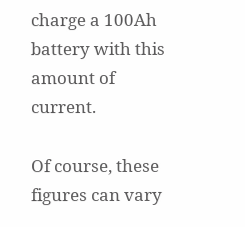charge a 100Ah battery with this amount of current.

Of course, these figures can vary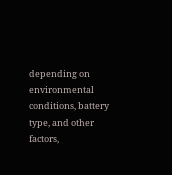depending on environmental conditions, battery type, and other factors,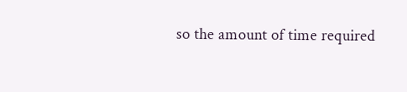so the amount of time required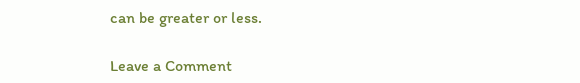can be greater or less.

Leave a Comment